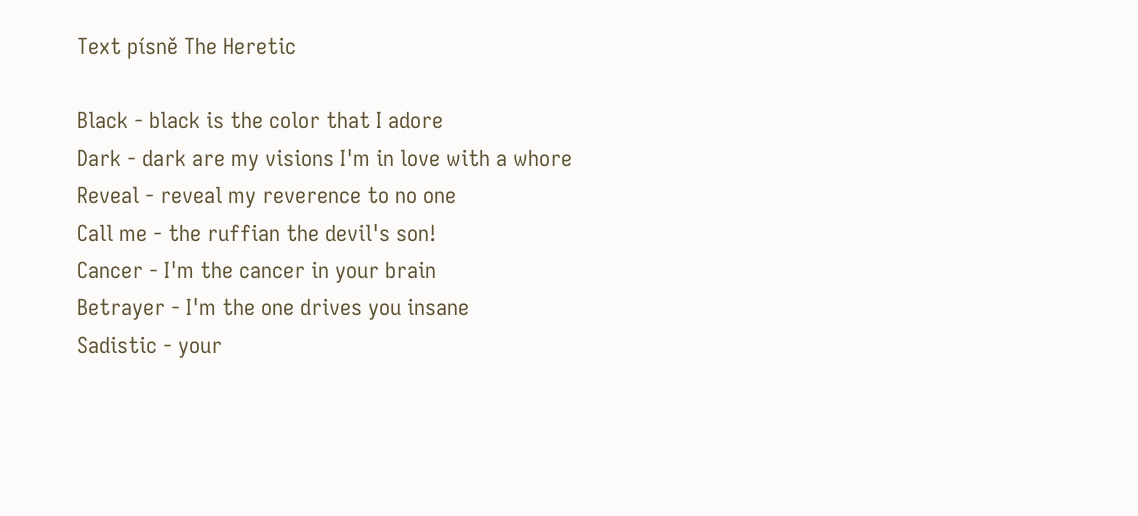Text písně The Heretic

Black - black is the color that I adore
Dark - dark are my visions I'm in love with a whore
Reveal - reveal my reverence to no one
Call me - the ruffian the devil's son!
Cancer - I'm the cancer in your brain
Betrayer - I'm the one drives you insane
Sadistic - your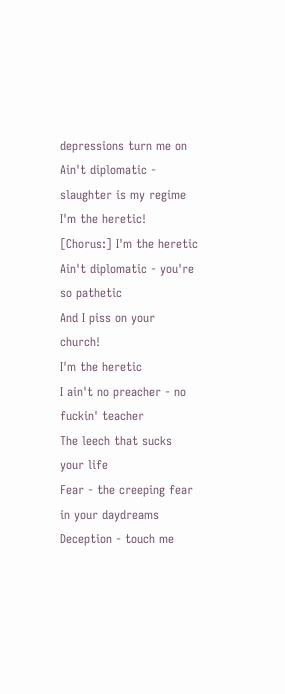depressions turn me on
Ain't diplomatic - slaughter is my regime
I'm the heretic!
[Chorus:] I'm the heretic
Ain't diplomatic - you're so pathetic
And I piss on your church!
I'm the heretic
I ain't no preacher - no fuckin' teacher
The leech that sucks your life
Fear - the creeping fear in your daydreams
Deception - touch me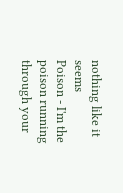nothing like it seems
Poison - I'm the poison running through your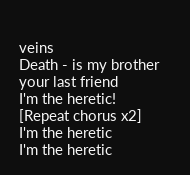veins
Death - is my brother your last friend
I'm the heretic!
[Repeat chorus x2]
I'm the heretic
I'm the heretic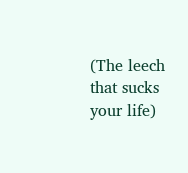(The leech that sucks your life)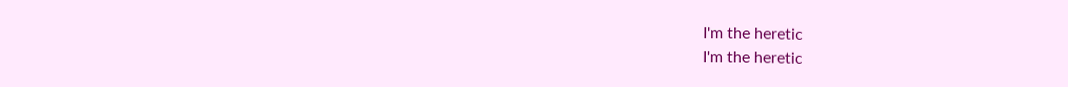I'm the heretic
I'm the heretic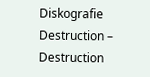Diskografie Destruction – Destruction